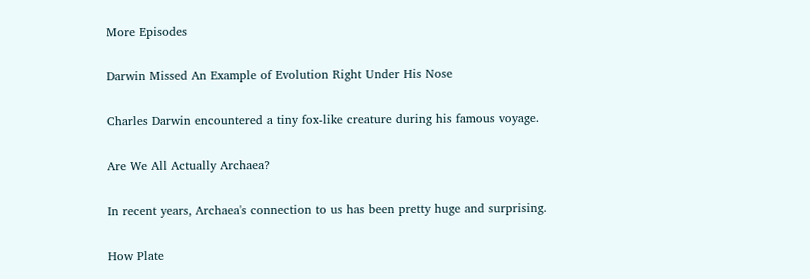More Episodes

Darwin Missed An Example of Evolution Right Under His Nose

Charles Darwin encountered a tiny fox-like creature during his famous voyage.

Are We All Actually Archaea?

In recent years, Archaea's connection to us has been pretty huge and surprising.

How Plate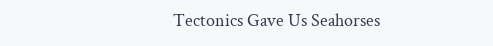Tectonics Gave Us Seahorses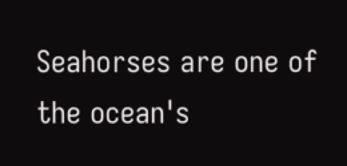Seahorses are one of the ocean's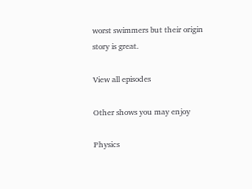worst swimmers but their origin story is great.

View all episodes

Other shows you may enjoy

Physics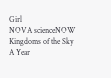Girl
NOVA scienceNOW
Kingdoms of the Sky
A Year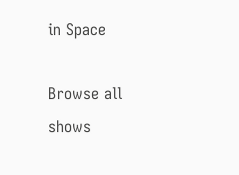in Space

Browse all shows